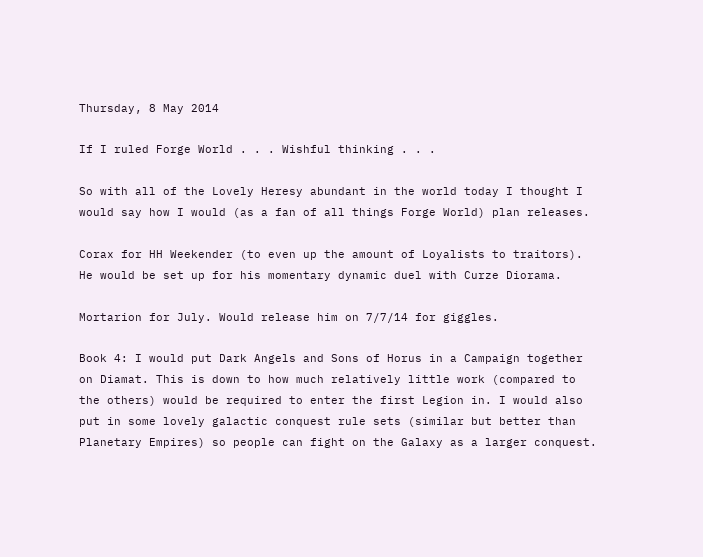Thursday, 8 May 2014

If I ruled Forge World . . . Wishful thinking . . .

So with all of the Lovely Heresy abundant in the world today I thought I would say how I would (as a fan of all things Forge World) plan releases.

Corax for HH Weekender (to even up the amount of Loyalists to traitors). He would be set up for his momentary dynamic duel with Curze Diorama.

Mortarion for July. Would release him on 7/7/14 for giggles.

Book 4: I would put Dark Angels and Sons of Horus in a Campaign together on Diamat. This is down to how much relatively little work (compared to the others) would be required to enter the first Legion in. I would also put in some lovely galactic conquest rule sets (similar but better than Planetary Empires) so people can fight on the Galaxy as a larger conquest.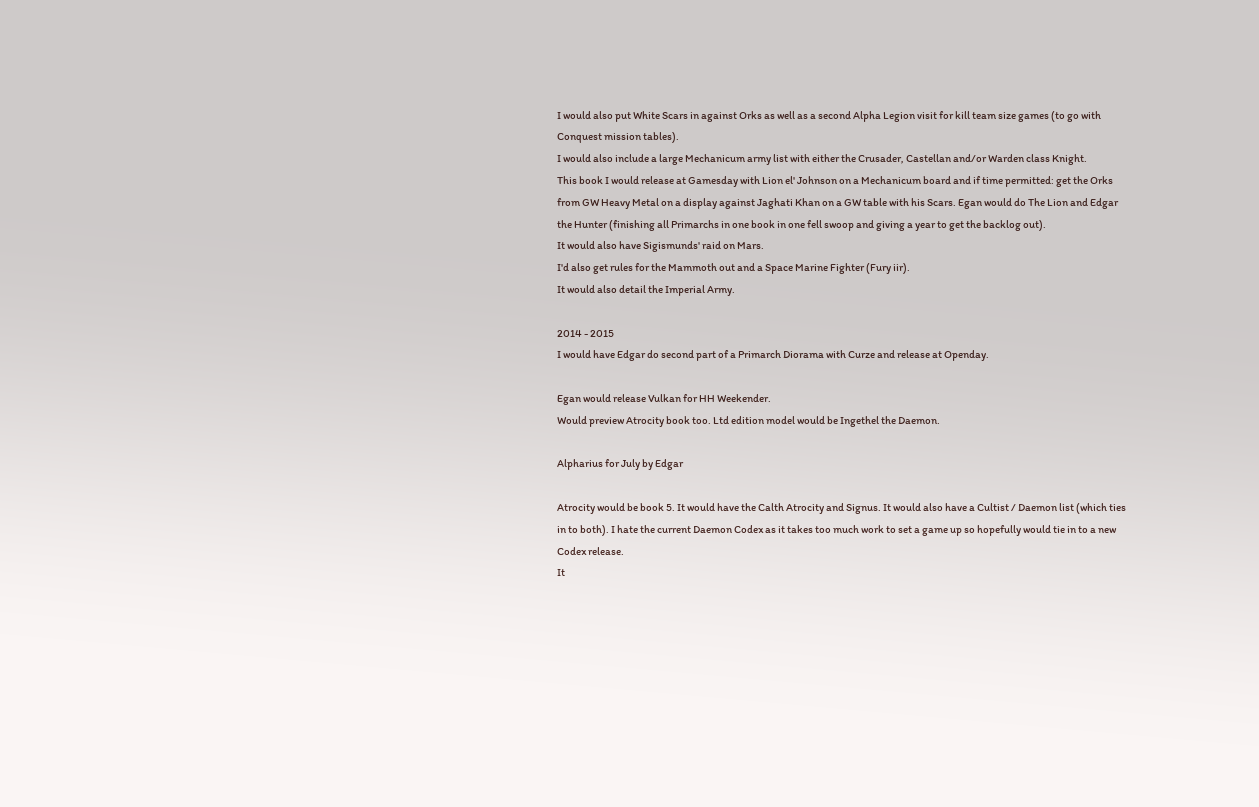I would also put White Scars in against Orks as well as a second Alpha Legion visit for kill team size games (to go with Conquest mission tables).
I would also include a large Mechanicum army list with either the Crusader, Castellan and/or Warden class Knight.
This book I would release at Gamesday with Lion el' Johnson on a Mechanicum board and if time permitted: get the Orks from GW Heavy Metal on a display against Jaghati Khan on a GW table with his Scars. Egan would do The Lion and Edgar the Hunter (finishing all Primarchs in one book in one fell swoop and giving a year to get the backlog out).
It would also have Sigismunds' raid on Mars.
I'd also get rules for the Mammoth out and a Space Marine Fighter (Fury iir).
It would also detail the Imperial Army.

2014 - 2015
I would have Edgar do second part of a Primarch Diorama with Curze and release at Openday.

Egan would release Vulkan for HH Weekender.
Would preview Atrocity book too. Ltd edition model would be Ingethel the Daemon.

Alpharius for July by Edgar

Atrocity would be book 5. It would have the Calth Atrocity and Signus. It would also have a Cultist / Daemon list (which ties in to both). I hate the current Daemon Codex as it takes too much work to set a game up so hopefully would tie in to a new Codex release.
It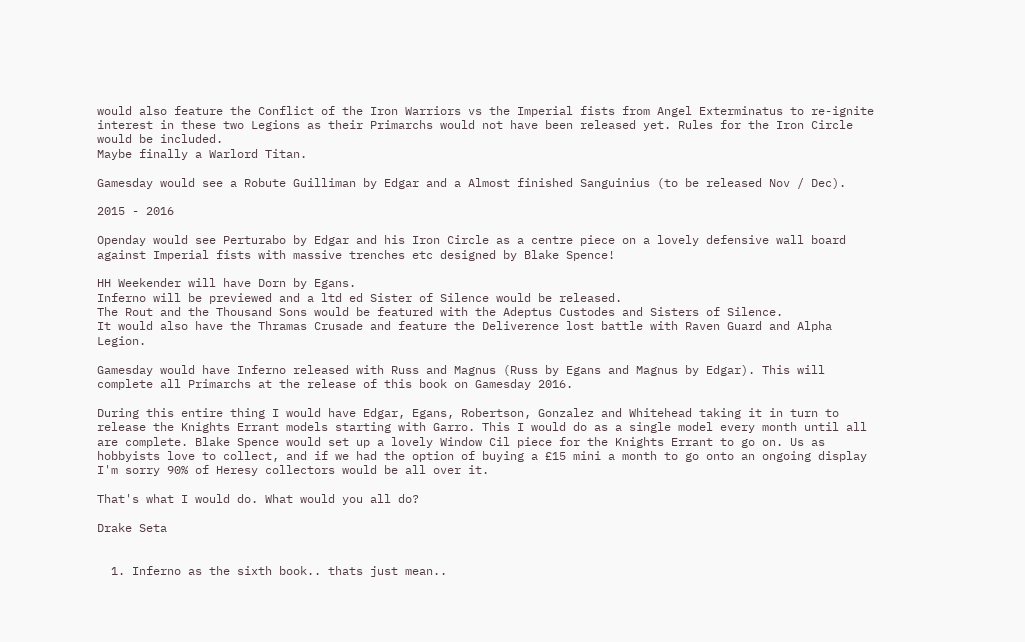would also feature the Conflict of the Iron Warriors vs the Imperial fists from Angel Exterminatus to re-ignite interest in these two Legions as their Primarchs would not have been released yet. Rules for the Iron Circle would be included.
Maybe finally a Warlord Titan.

Gamesday would see a Robute Guilliman by Edgar and a Almost finished Sanguinius (to be released Nov / Dec).

2015 - 2016

Openday would see Perturabo by Edgar and his Iron Circle as a centre piece on a lovely defensive wall board against Imperial fists with massive trenches etc designed by Blake Spence!

HH Weekender will have Dorn by Egans.
Inferno will be previewed and a ltd ed Sister of Silence would be released.
The Rout and the Thousand Sons would be featured with the Adeptus Custodes and Sisters of Silence.
It would also have the Thramas Crusade and feature the Deliverence lost battle with Raven Guard and Alpha Legion.

Gamesday would have Inferno released with Russ and Magnus (Russ by Egans and Magnus by Edgar). This will complete all Primarchs at the release of this book on Gamesday 2016.

During this entire thing I would have Edgar, Egans, Robertson, Gonzalez and Whitehead taking it in turn to release the Knights Errant models starting with Garro. This I would do as a single model every month until all are complete. Blake Spence would set up a lovely Window Cil piece for the Knights Errant to go on. Us as hobbyists love to collect, and if we had the option of buying a £15 mini a month to go onto an ongoing display I'm sorry 90% of Heresy collectors would be all over it.

That's what I would do. What would you all do?

Drake Seta


  1. Inferno as the sixth book.. thats just mean..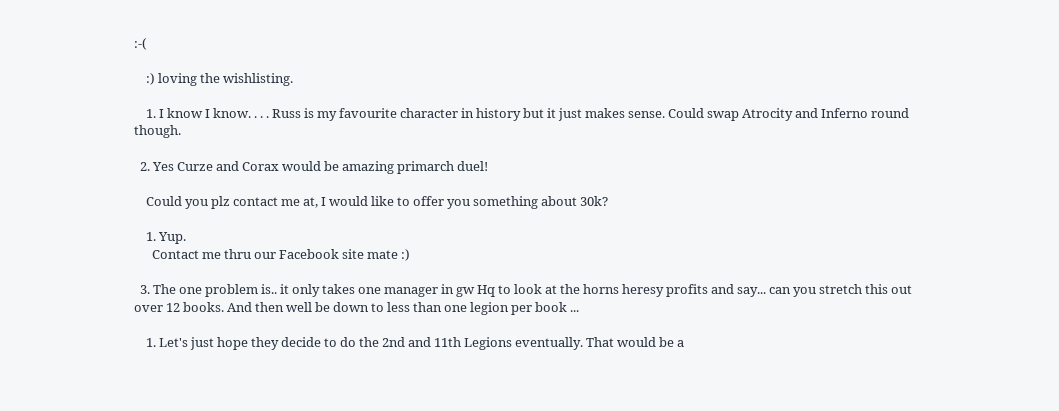:-(

    :) loving the wishlisting.

    1. I know I know. . . . Russ is my favourite character in history but it just makes sense. Could swap Atrocity and Inferno round though.

  2. Yes Curze and Corax would be amazing primarch duel!

    Could you plz contact me at, I would like to offer you something about 30k?

    1. Yup.
      Contact me thru our Facebook site mate :)

  3. The one problem is.. it only takes one manager in gw Hq to look at the horns heresy profits and say... can you stretch this out over 12 books. And then well be down to less than one legion per book ...

    1. Let's just hope they decide to do the 2nd and 11th Legions eventually. That would be a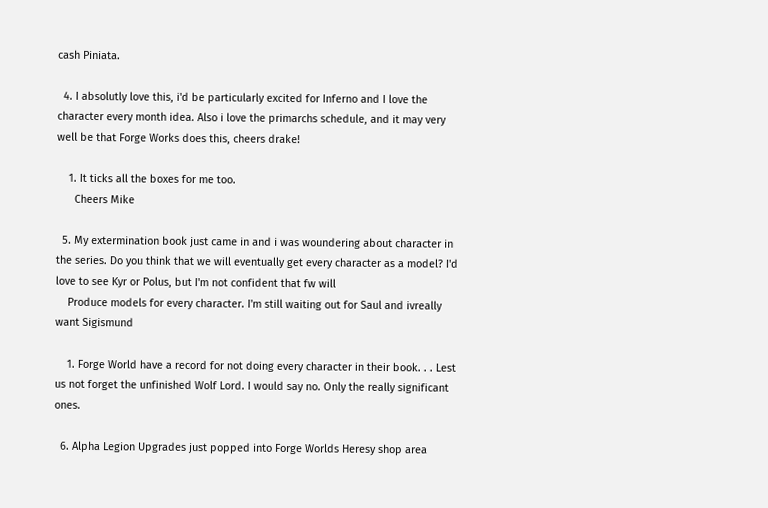cash Piniata.

  4. I absolutly love this, i'd be particularly excited for Inferno and I love the character every month idea. Also i love the primarchs schedule, and it may very well be that Forge Works does this, cheers drake!

    1. It ticks all the boxes for me too.
      Cheers Mike

  5. My extermination book just came in and i was woundering about character in the series. Do you think that we will eventually get every character as a model? I'd love to see Kyr or Polus, but I'm not confident that fw will
    Produce models for every character. I'm still waiting out for Saul and ivreally want Sigismund

    1. Forge World have a record for not doing every character in their book. . . Lest us not forget the unfinished Wolf Lord. I would say no. Only the really significant ones.

  6. Alpha Legion Upgrades just popped into Forge Worlds Heresy shop area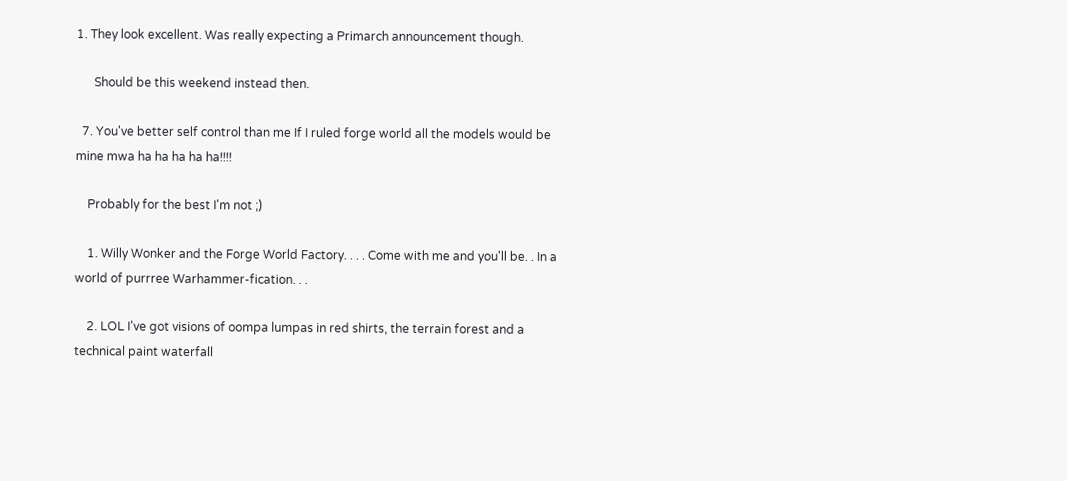1. They look excellent. Was really expecting a Primarch announcement though.

      Should be this weekend instead then.

  7. You've better self control than me If I ruled forge world all the models would be mine mwa ha ha ha ha ha!!!!

    Probably for the best I'm not ;)

    1. Willy Wonker and the Forge World Factory. . . . Come with me and you'll be. . In a world of purrree Warhammer-fication. . .

    2. LOL I've got visions of oompa lumpas in red shirts, the terrain forest and a technical paint waterfall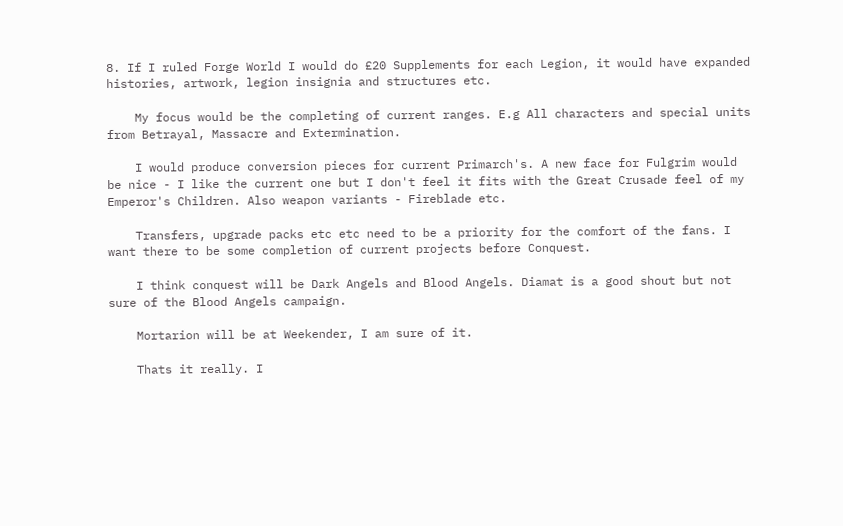8. If I ruled Forge World I would do £20 Supplements for each Legion, it would have expanded histories, artwork, legion insignia and structures etc.

    My focus would be the completing of current ranges. E.g All characters and special units from Betrayal, Massacre and Extermination.

    I would produce conversion pieces for current Primarch's. A new face for Fulgrim would be nice - I like the current one but I don't feel it fits with the Great Crusade feel of my Emperor's Children. Also weapon variants - Fireblade etc.

    Transfers, upgrade packs etc etc need to be a priority for the comfort of the fans. I want there to be some completion of current projects before Conquest.

    I think conquest will be Dark Angels and Blood Angels. Diamat is a good shout but not sure of the Blood Angels campaign.

    Mortarion will be at Weekender, I am sure of it.

    Thats it really. I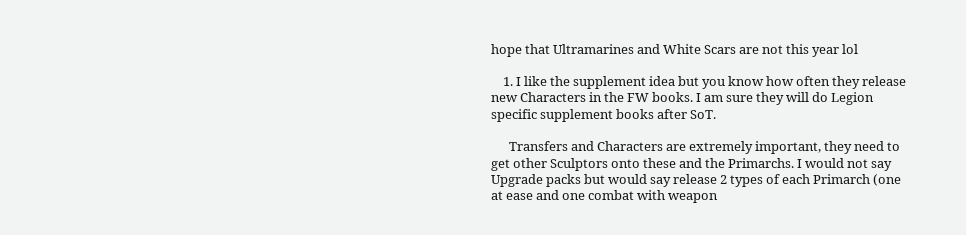hope that Ultramarines and White Scars are not this year lol

    1. I like the supplement idea but you know how often they release new Characters in the FW books. I am sure they will do Legion specific supplement books after SoT.

      Transfers and Characters are extremely important, they need to get other Sculptors onto these and the Primarchs. I would not say Upgrade packs but would say release 2 types of each Primarch (one at ease and one combat with weapon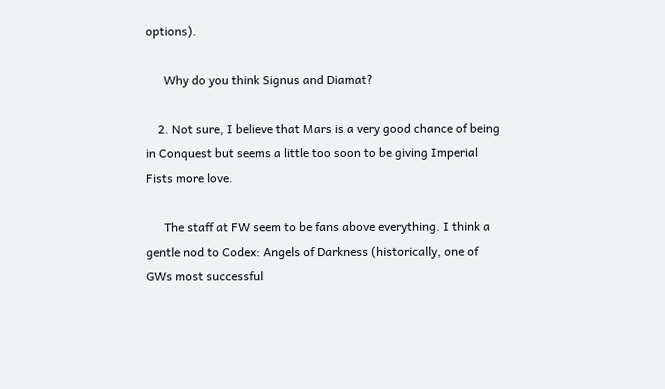options).

      Why do you think Signus and Diamat?

    2. Not sure, I believe that Mars is a very good chance of being in Conquest but seems a little too soon to be giving Imperial Fists more love.

      The staff at FW seem to be fans above everything. I think a gentle nod to Codex: Angels of Darkness (historically, one of GWs most successful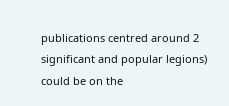publications centred around 2 significant and popular legions) could be on the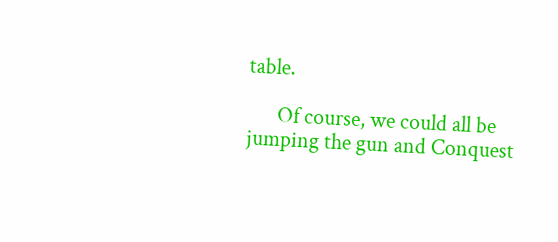table.

      Of course, we could all be jumping the gun and Conquest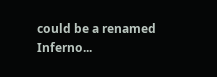could be a renamed Inferno...